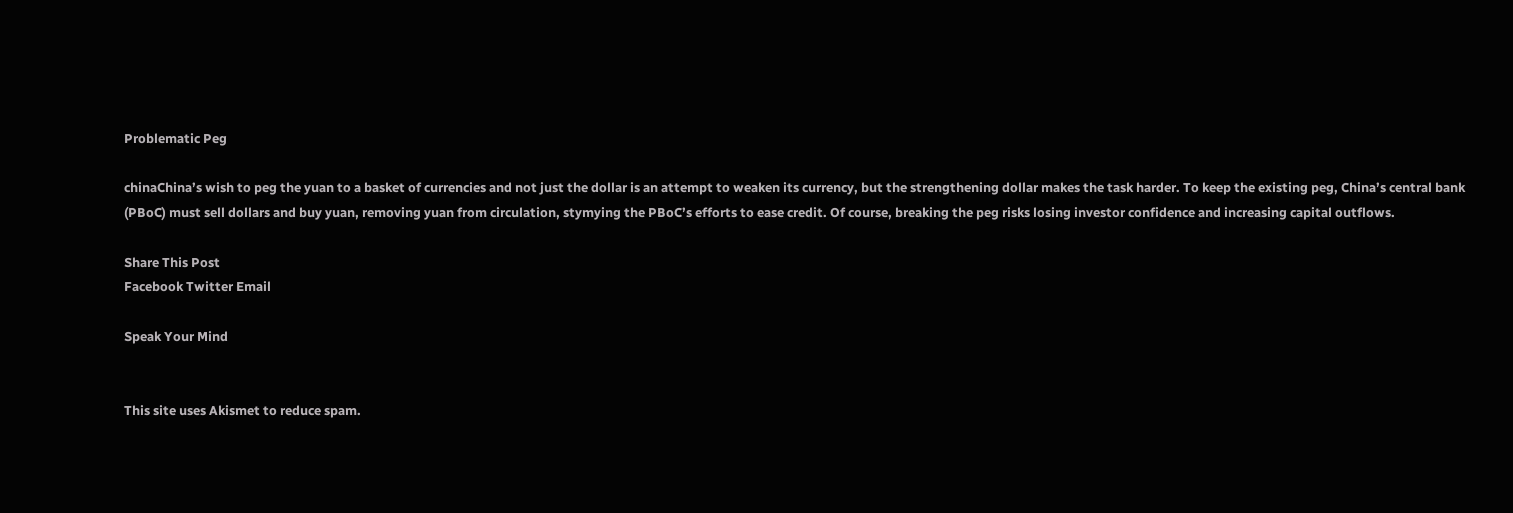Problematic Peg

chinaChina’s wish to peg the yuan to a basket of currencies and not just the dollar is an attempt to weaken its currency, but the strengthening dollar makes the task harder. To keep the existing peg, China’s central bank (PBoC) must sell dollars and buy yuan, removing yuan from circulation, stymying the PBoC’s efforts to ease credit. Of course, breaking the peg risks losing investor confidence and increasing capital outflows.

Share This Post
Facebook Twitter Email

Speak Your Mind


This site uses Akismet to reduce spam.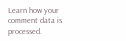Learn how your comment data is processed.